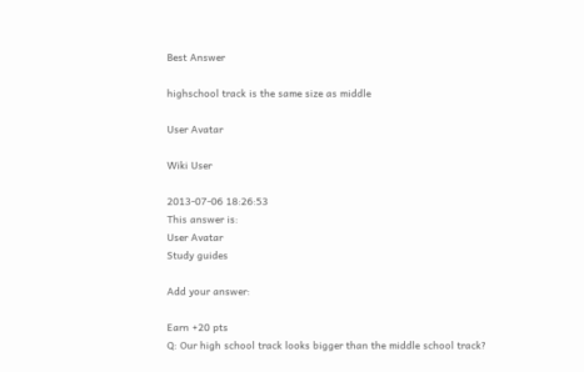Best Answer

highschool track is the same size as middle

User Avatar

Wiki User

2013-07-06 18:26:53
This answer is:
User Avatar
Study guides

Add your answer:

Earn +20 pts
Q: Our high school track looks bigger than the middle school track?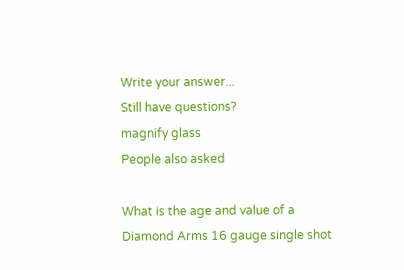Write your answer...
Still have questions?
magnify glass
People also asked

What is the age and value of a Diamond Arms 16 gauge single shot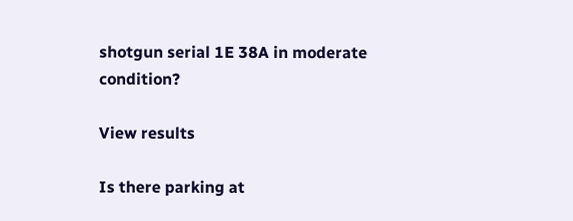shotgun serial 1E 38A in moderate condition?

View results

Is there parking at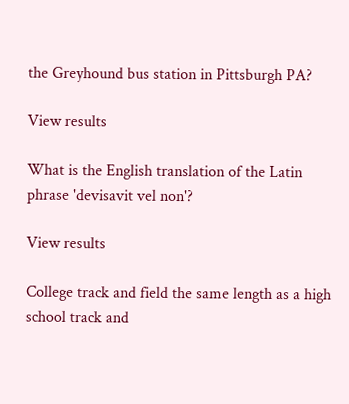the Greyhound bus station in Pittsburgh PA?

View results

What is the English translation of the Latin phrase 'devisavit vel non'?

View results

College track and field the same length as a high school track and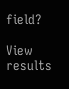field?

View results